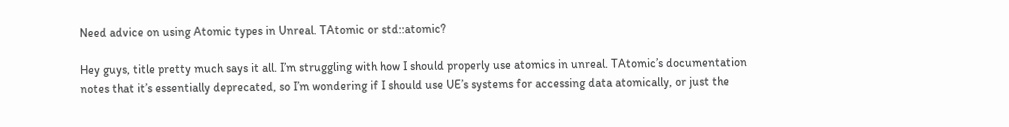Need advice on using Atomic types in Unreal. TAtomic or std::atomic?

Hey guys, title pretty much says it all. I’m struggling with how I should properly use atomics in unreal. TAtomic’s documentation notes that it’s essentially deprecated, so I’m wondering if I should use UE’s systems for accessing data atomically, or just the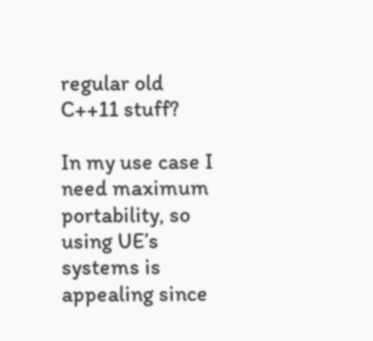regular old C++11 stuff?

In my use case I need maximum portability, so using UE’s systems is appealing since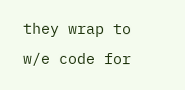they wrap to w/e code for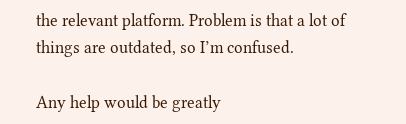the relevant platform. Problem is that a lot of things are outdated, so I’m confused.

Any help would be greatly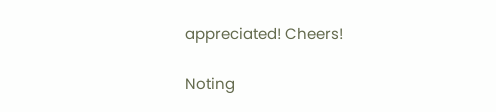appreciated! Cheers!

Noting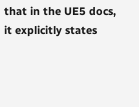that in the UE5 docs, it explicitly states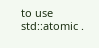to use std::atomic .